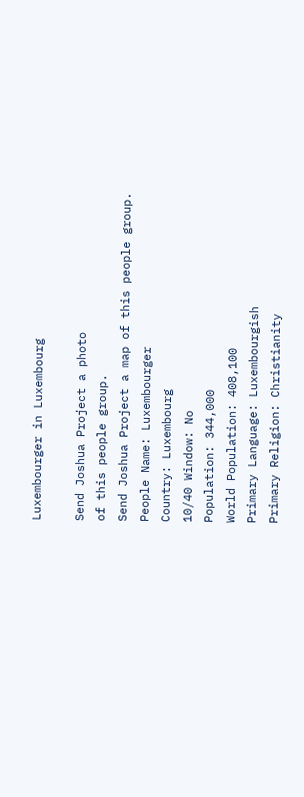Luxembourger in Luxembourg

Send Joshua Project a photo
of this people group.
Send Joshua Project a map of this people group.
People Name: Luxembourger
Country: Luxembourg
10/40 Window: No
Population: 344,000
World Population: 408,100
Primary Language: Luxembourgish
Primary Religion: Christianity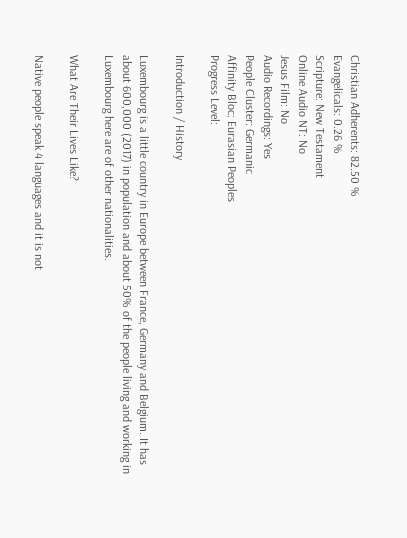Christian Adherents: 82.50 %
Evangelicals: 0.26 %
Scripture: New Testament
Online Audio NT: No
Jesus Film: No
Audio Recordings: Yes
People Cluster: Germanic
Affinity Bloc: Eurasian Peoples
Progress Level:

Introduction / History

Luxembourg is a little country in Europe between France, Germany and Belgium. It has about 600,000 (2017) in population and about 50% of the people living and working in Luxembourg here are of other nationalities.

What Are Their Lives Like?

Native people speak 4 languages and it is not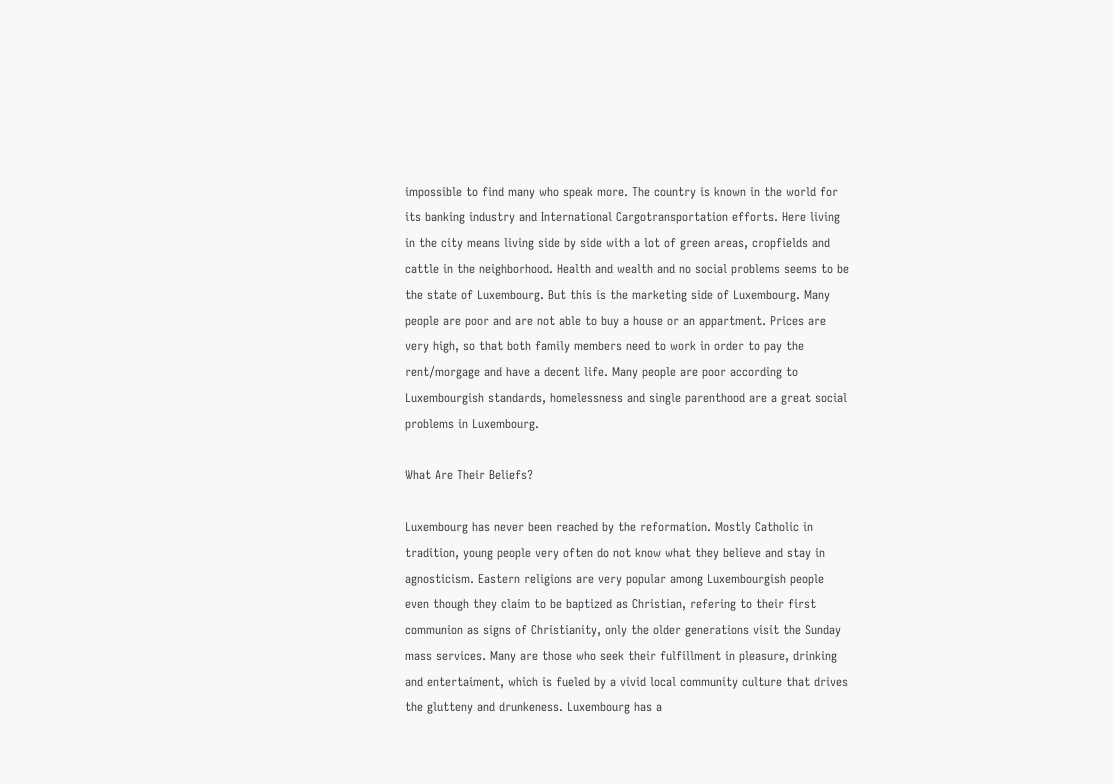impossible to find many who speak more. The country is known in the world for its banking industry and International Cargotransportation efforts. Here living in the city means living side by side with a lot of green areas, cropfields and cattle in the neighborhood. Health and wealth and no social problems seems to be the state of Luxembourg. But this is the marketing side of Luxembourg. Many people are poor and are not able to buy a house or an appartment. Prices are very high, so that both family members need to work in order to pay the rent/morgage and have a decent life. Many people are poor according to Luxembourgish standards, homelessness and single parenthood are a great social problems in Luxembourg.

What Are Their Beliefs?

Luxembourg has never been reached by the reformation. Mostly Catholic in tradition, young people very often do not know what they believe and stay in agnosticism. Eastern religions are very popular among Luxembourgish people even though they claim to be baptized as Christian, refering to their first communion as signs of Christianity, only the older generations visit the Sunday mass services. Many are those who seek their fulfillment in pleasure, drinking and entertaiment, which is fueled by a vivid local community culture that drives the glutteny and drunkeness. Luxembourg has a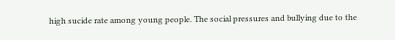high sucide rate among young people. The social pressures and bullying due to the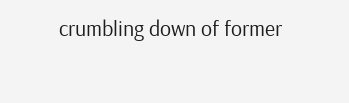crumbling down of former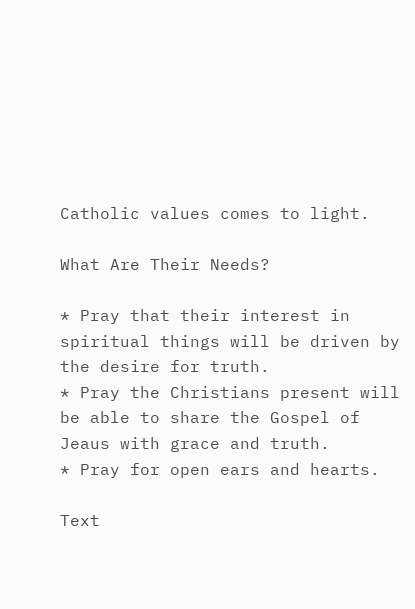Catholic values comes to light.

What Are Their Needs?

* Pray that their interest in spiritual things will be driven by the desire for truth.
* Pray the Christians present will be able to share the Gospel of Jeaus with grace and truth.
* Pray for open ears and hearts.

Text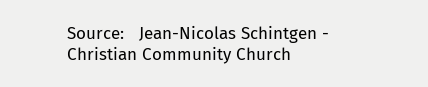Source:   Jean-Nicolas Schintgen - Christian Community Church